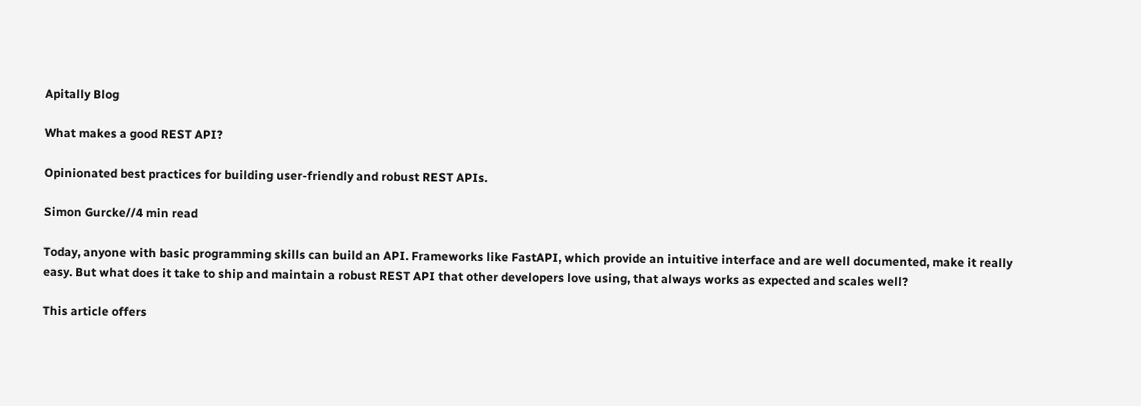Apitally Blog

What makes a good REST API?

Opinionated best practices for building user-friendly and robust REST APIs.

Simon Gurcke//4 min read

Today, anyone with basic programming skills can build an API. Frameworks like FastAPI, which provide an intuitive interface and are well documented, make it really easy. But what does it take to ship and maintain a robust REST API that other developers love using, that always works as expected and scales well?

This article offers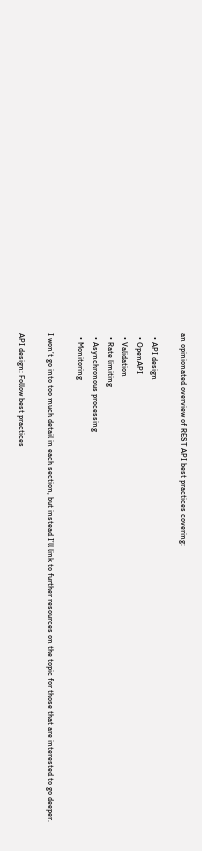an opinionated overview of REST API best practices covering:

  • API design
  • OpenAPI
  • Validation
  • Rate limiting
  • Asynchronous processing
  • Monitoring

I won’t go into too much detail in each section, but instead I’ll link to further resources on the topic for those that are interested to go deeper.

API design: Follow best practices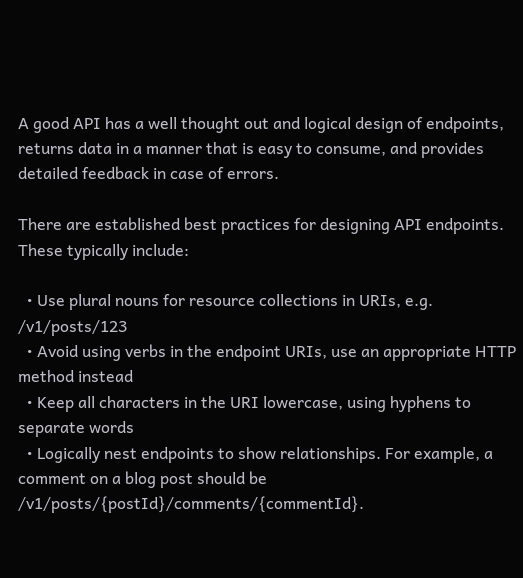A good API has a well thought out and logical design of endpoints, returns data in a manner that is easy to consume, and provides detailed feedback in case of errors.

There are established best practices for designing API endpoints. These typically include:

  • Use plural nouns for resource collections in URIs, e.g. /v1/posts/123
  • Avoid using verbs in the endpoint URIs, use an appropriate HTTP method instead
  • Keep all characters in the URI lowercase, using hyphens to separate words
  • Logically nest endpoints to show relationships. For example, a comment on a blog post should be /v1/posts/{postId}/comments/{commentId}.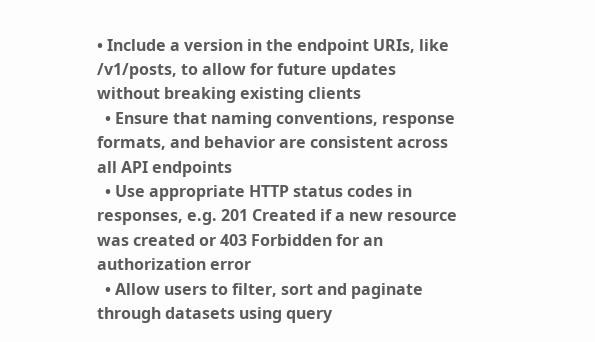• Include a version in the endpoint URIs, like /v1/posts, to allow for future updates without breaking existing clients
  • Ensure that naming conventions, response formats, and behavior are consistent across all API endpoints
  • Use appropriate HTTP status codes in responses, e.g. 201 Created if a new resource was created or 403 Forbidden for an authorization error
  • Allow users to filter, sort and paginate through datasets using query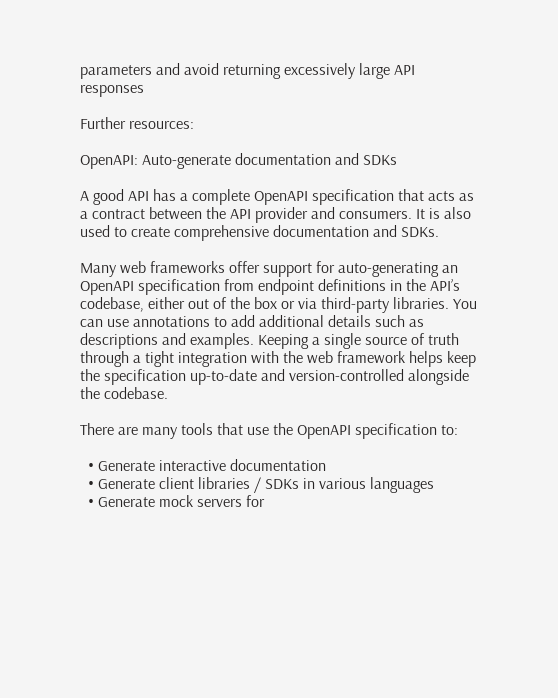parameters and avoid returning excessively large API responses

Further resources:

OpenAPI: Auto-generate documentation and SDKs

A good API has a complete OpenAPI specification that acts as a contract between the API provider and consumers. It is also used to create comprehensive documentation and SDKs.

Many web frameworks offer support for auto-generating an OpenAPI specification from endpoint definitions in the API’s codebase, either out of the box or via third-party libraries. You can use annotations to add additional details such as descriptions and examples. Keeping a single source of truth through a tight integration with the web framework helps keep the specification up-to-date and version-controlled alongside the codebase.

There are many tools that use the OpenAPI specification to:

  • Generate interactive documentation
  • Generate client libraries / SDKs in various languages
  • Generate mock servers for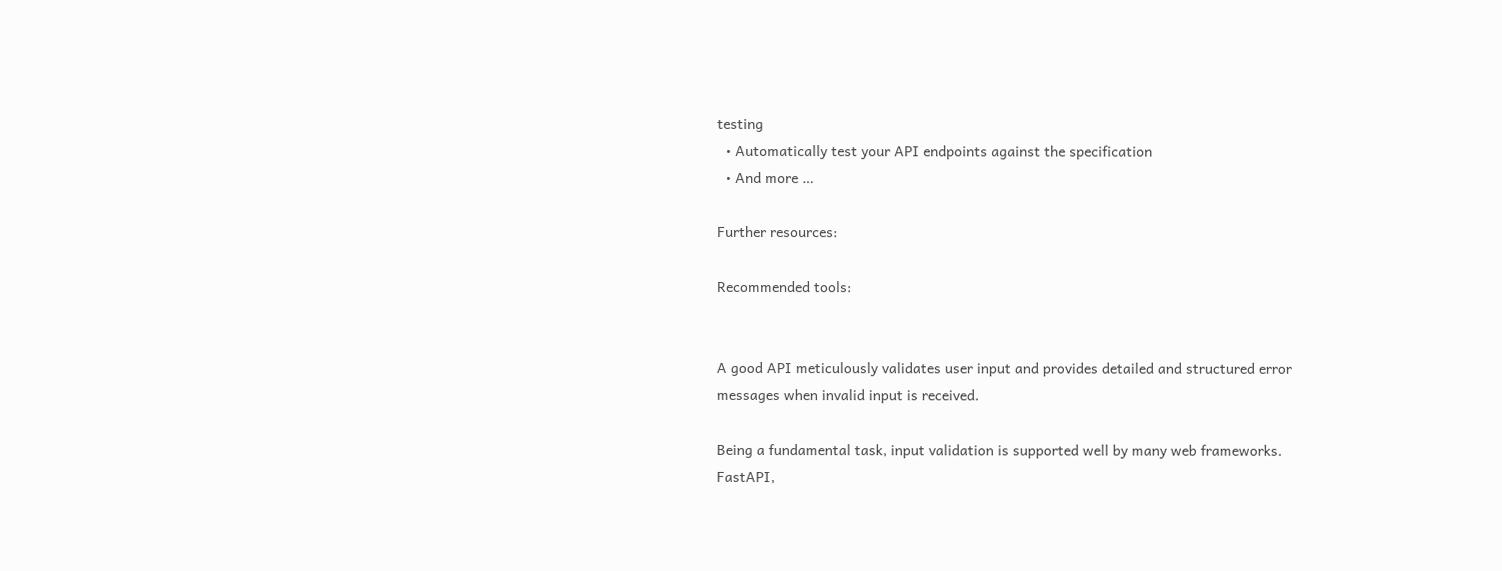testing
  • Automatically test your API endpoints against the specification
  • And more …

Further resources:

Recommended tools:


A good API meticulously validates user input and provides detailed and structured error messages when invalid input is received.

Being a fundamental task, input validation is supported well by many web frameworks. FastAPI,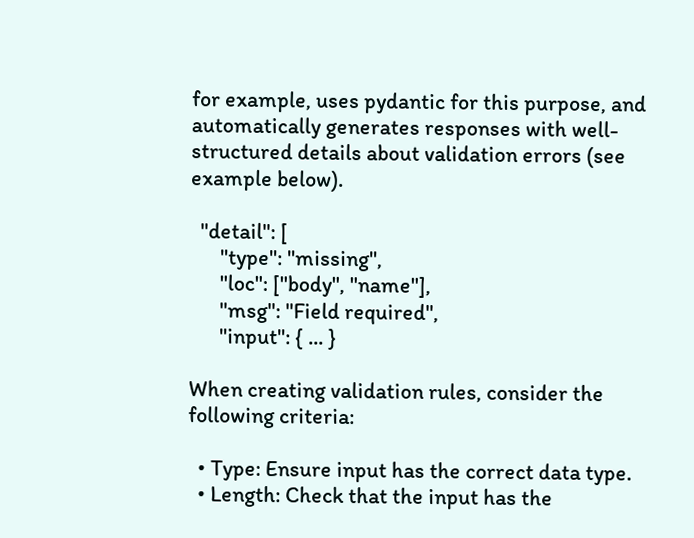for example, uses pydantic for this purpose, and automatically generates responses with well-structured details about validation errors (see example below).

  "detail": [
      "type": "missing",
      "loc": ["body", "name"],
      "msg": "Field required",
      "input": { ... }

When creating validation rules, consider the following criteria:

  • Type: Ensure input has the correct data type.
  • Length: Check that the input has the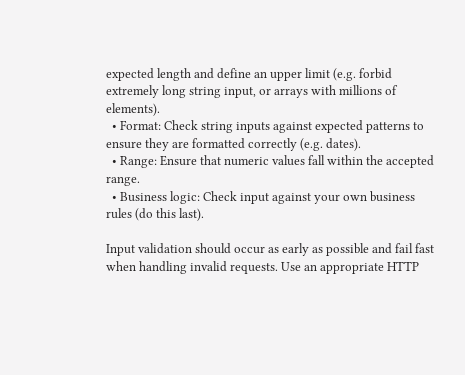expected length and define an upper limit (e.g. forbid extremely long string input, or arrays with millions of elements).
  • Format: Check string inputs against expected patterns to ensure they are formatted correctly (e.g. dates).
  • Range: Ensure that numeric values fall within the accepted range.
  • Business logic: Check input against your own business rules (do this last).

Input validation should occur as early as possible and fail fast when handling invalid requests. Use an appropriate HTTP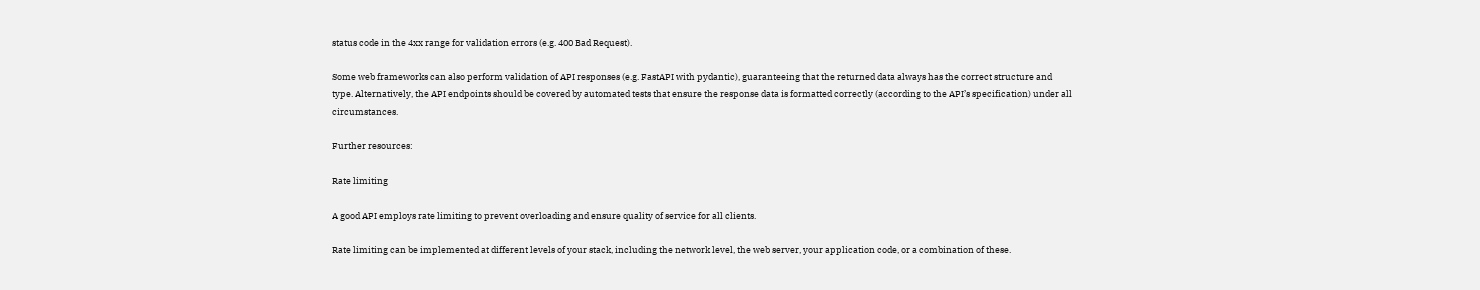status code in the 4xx range for validation errors (e.g. 400 Bad Request).

Some web frameworks can also perform validation of API responses (e.g. FastAPI with pydantic), guaranteeing that the returned data always has the correct structure and type. Alternatively, the API endpoints should be covered by automated tests that ensure the response data is formatted correctly (according to the API’s specification) under all circumstances.

Further resources:

Rate limiting

A good API employs rate limiting to prevent overloading and ensure quality of service for all clients.

Rate limiting can be implemented at different levels of your stack, including the network level, the web server, your application code, or a combination of these.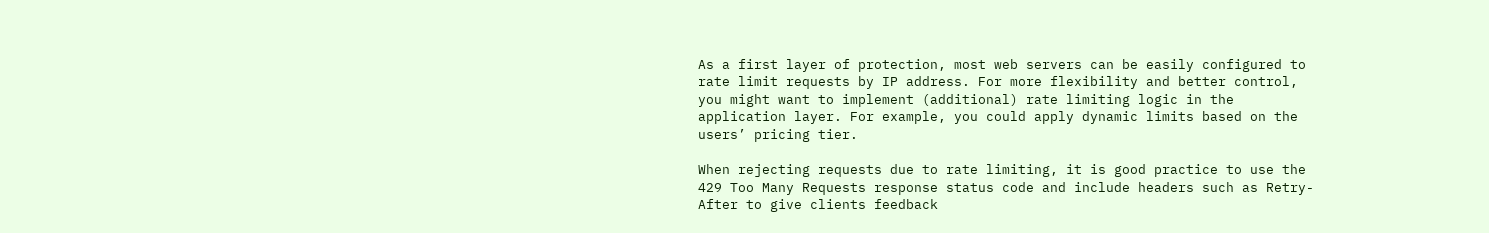As a first layer of protection, most web servers can be easily configured to rate limit requests by IP address. For more flexibility and better control, you might want to implement (additional) rate limiting logic in the application layer. For example, you could apply dynamic limits based on the users’ pricing tier.

When rejecting requests due to rate limiting, it is good practice to use the 429 Too Many Requests response status code and include headers such as Retry-After to give clients feedback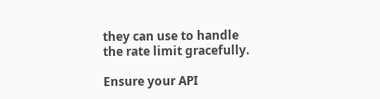they can use to handle the rate limit gracefully.

Ensure your API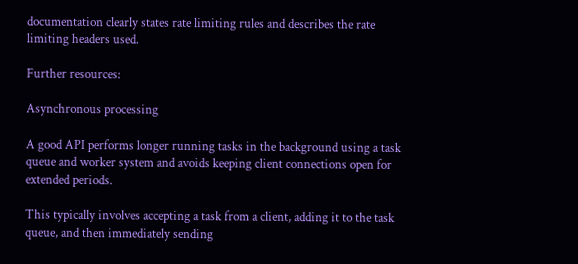documentation clearly states rate limiting rules and describes the rate limiting headers used.

Further resources:

Asynchronous processing

A good API performs longer running tasks in the background using a task queue and worker system and avoids keeping client connections open for extended periods.

This typically involves accepting a task from a client, adding it to the task queue, and then immediately sending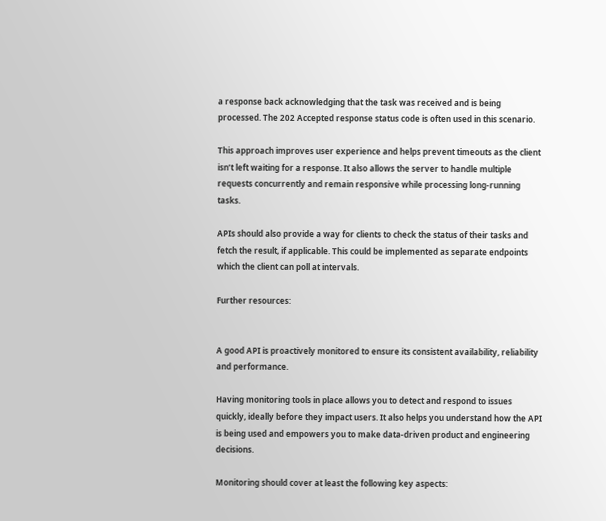a response back acknowledging that the task was received and is being processed. The 202 Accepted response status code is often used in this scenario.

This approach improves user experience and helps prevent timeouts as the client isn’t left waiting for a response. It also allows the server to handle multiple requests concurrently and remain responsive while processing long-running tasks.

APIs should also provide a way for clients to check the status of their tasks and fetch the result, if applicable. This could be implemented as separate endpoints which the client can poll at intervals.

Further resources:


A good API is proactively monitored to ensure its consistent availability, reliability and performance.

Having monitoring tools in place allows you to detect and respond to issues quickly, ideally before they impact users. It also helps you understand how the API is being used and empowers you to make data-driven product and engineering decisions.

Monitoring should cover at least the following key aspects: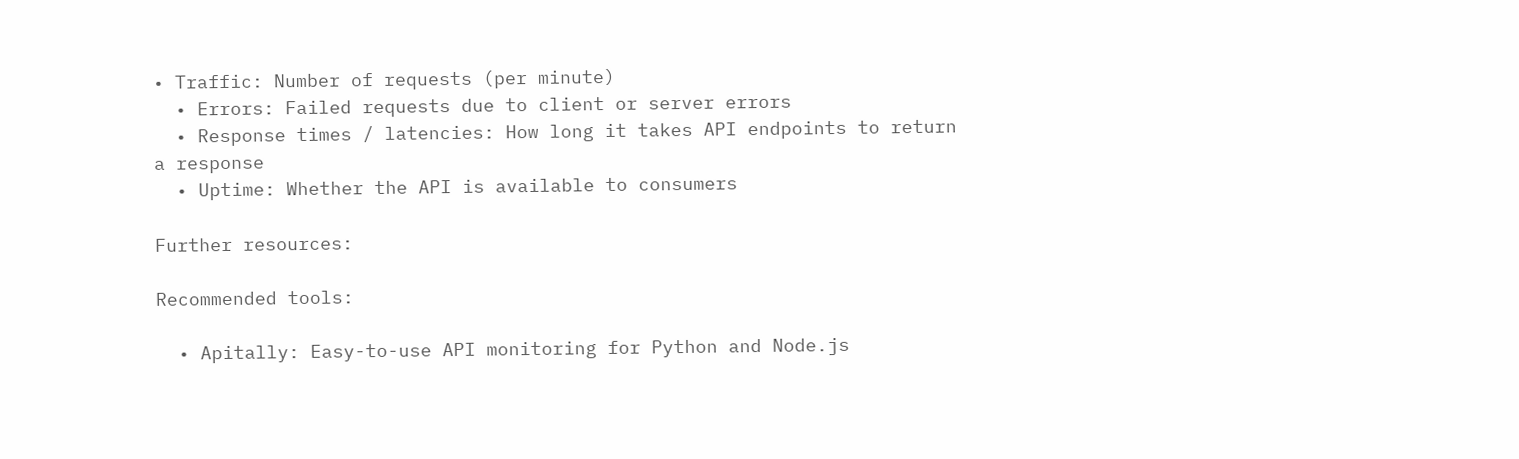• Traffic: Number of requests (per minute)
  • Errors: Failed requests due to client or server errors
  • Response times / latencies: How long it takes API endpoints to return a response
  • Uptime: Whether the API is available to consumers

Further resources:

Recommended tools:

  • Apitally: Easy-to-use API monitoring for Python and Node.js